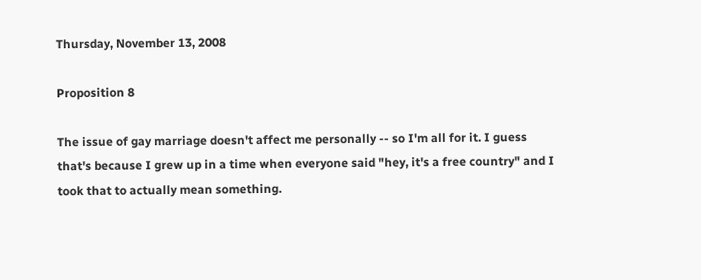Thursday, November 13, 2008

Proposition 8

The issue of gay marriage doesn't affect me personally -- so I'm all for it. I guess that's because I grew up in a time when everyone said "hey, it's a free country" and I took that to actually mean something.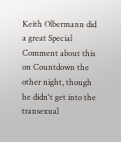Keith Olbermann did a great Special Comment about this on Countdown the other night, though he didn't get into the transexual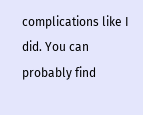complications like I did. You can probably find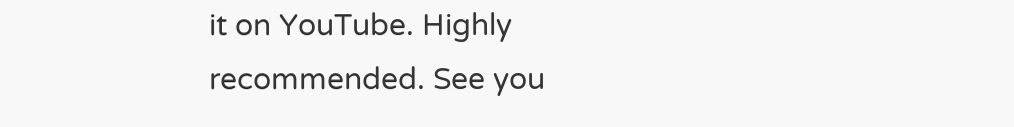it on YouTube. Highly recommended. See you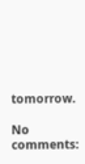tomorrow.

No comments: